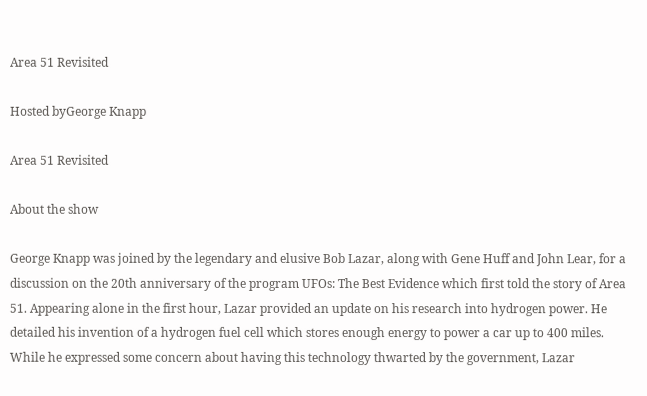Area 51 Revisited

Hosted byGeorge Knapp

Area 51 Revisited

About the show

George Knapp was joined by the legendary and elusive Bob Lazar, along with Gene Huff and John Lear, for a discussion on the 20th anniversary of the program UFOs: The Best Evidence which first told the story of Area 51. Appearing alone in the first hour, Lazar provided an update on his research into hydrogen power. He detailed his invention of a hydrogen fuel cell which stores enough energy to power a car up to 400 miles. While he expressed some concern about having this technology thwarted by the government, Lazar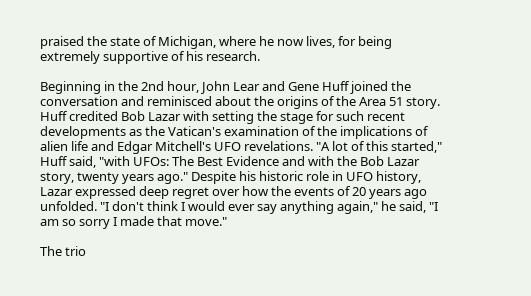praised the state of Michigan, where he now lives, for being extremely supportive of his research.

Beginning in the 2nd hour, John Lear and Gene Huff joined the conversation and reminisced about the origins of the Area 51 story. Huff credited Bob Lazar with setting the stage for such recent developments as the Vatican's examination of the implications of alien life and Edgar Mitchell's UFO revelations. "A lot of this started," Huff said, "with UFOs: The Best Evidence and with the Bob Lazar story, twenty years ago." Despite his historic role in UFO history, Lazar expressed deep regret over how the events of 20 years ago unfolded. "I don't think I would ever say anything again," he said, "I am so sorry I made that move."

The trio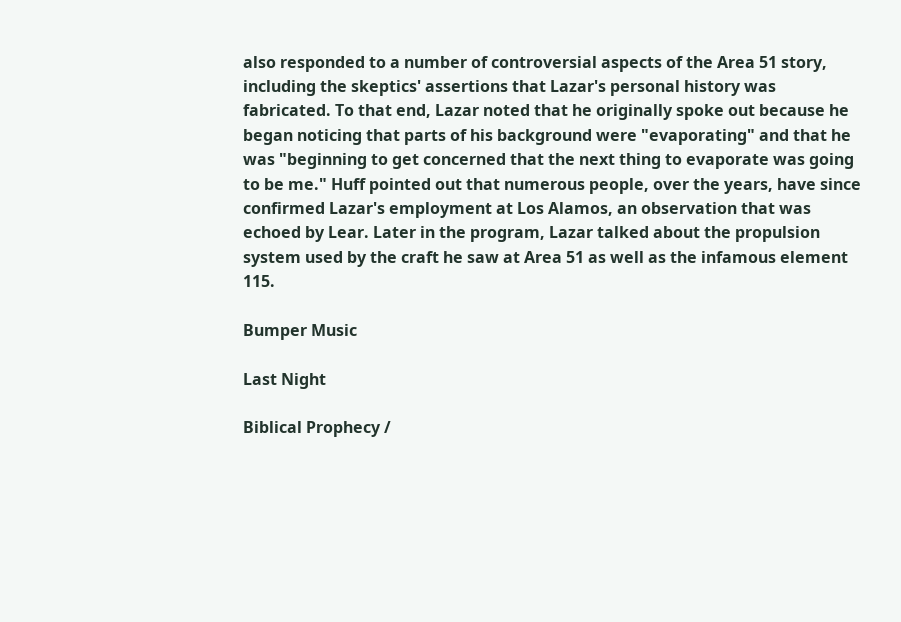also responded to a number of controversial aspects of the Area 51 story, including the skeptics' assertions that Lazar's personal history was fabricated. To that end, Lazar noted that he originally spoke out because he began noticing that parts of his background were "evaporating" and that he was "beginning to get concerned that the next thing to evaporate was going to be me." Huff pointed out that numerous people, over the years, have since confirmed Lazar's employment at Los Alamos, an observation that was echoed by Lear. Later in the program, Lazar talked about the propulsion system used by the craft he saw at Area 51 as well as the infamous element 115.

Bumper Music

Last Night

Biblical Prophecy /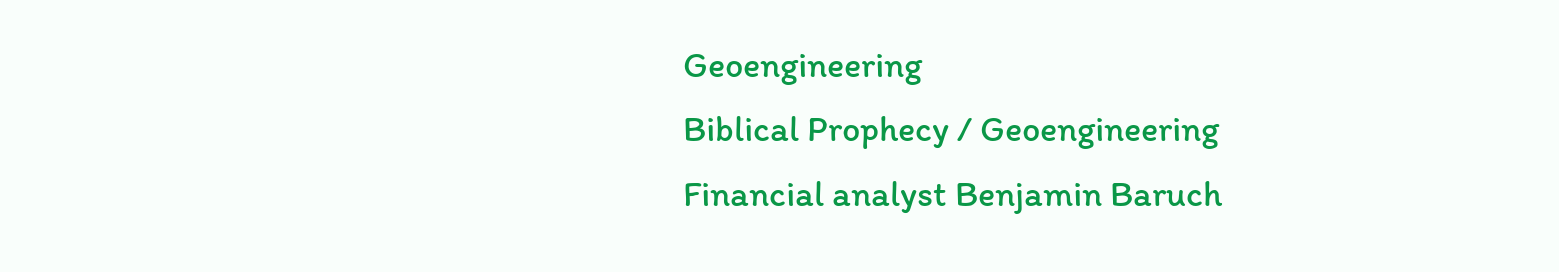Geoengineering
Biblical Prophecy / Geoengineering
Financial analyst Benjamin Baruch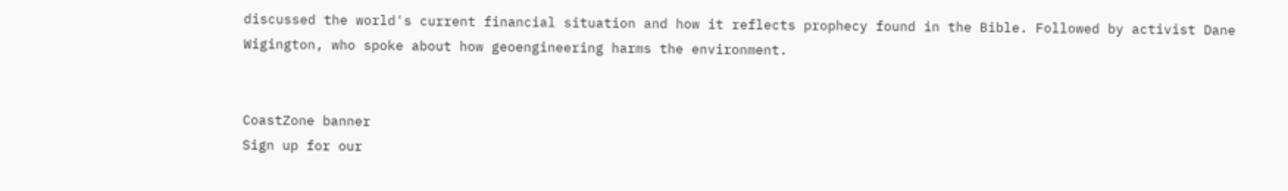discussed the world's current financial situation and how it reflects prophecy found in the Bible. Followed by activist Dane Wigington, who spoke about how geoengineering harms the environment.


CoastZone banner
Sign up for our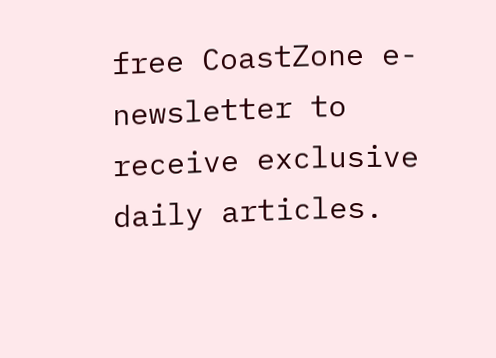free CoastZone e-newsletter to receive exclusive daily articles.